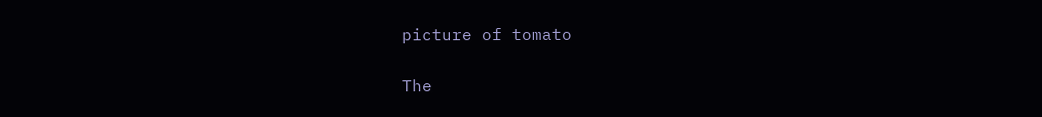picture of tomato

The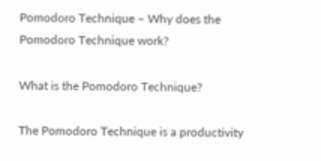Pomodoro Technique – Why does the Pomodoro Technique work?

What is the Pomodoro Technique?

The Pomodoro Technique is a productivity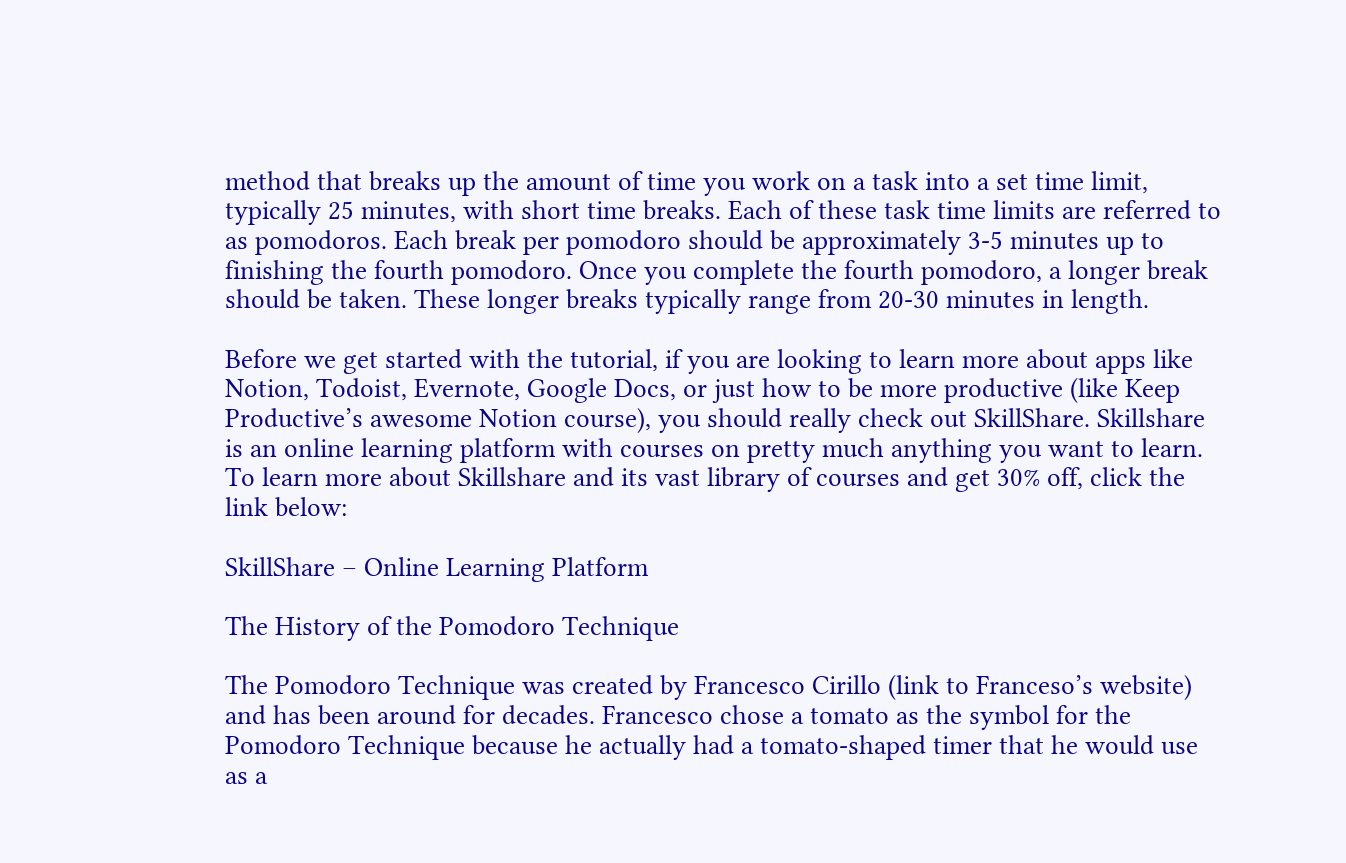method that breaks up the amount of time you work on a task into a set time limit, typically 25 minutes, with short time breaks. Each of these task time limits are referred to as pomodoros. Each break per pomodoro should be approximately 3-5 minutes up to finishing the fourth pomodoro. Once you complete the fourth pomodoro, a longer break should be taken. These longer breaks typically range from 20-30 minutes in length.

Before we get started with the tutorial, if you are looking to learn more about apps like Notion, Todoist, Evernote, Google Docs, or just how to be more productive (like Keep Productive’s awesome Notion course), you should really check out SkillShare. Skillshare is an online learning platform with courses on pretty much anything you want to learn. To learn more about Skillshare and its vast library of courses and get 30% off, click the link below:

SkillShare – Online Learning Platform

The History of the Pomodoro Technique

The Pomodoro Technique was created by Francesco Cirillo (link to Franceso’s website) and has been around for decades. Francesco chose a tomato as the symbol for the Pomodoro Technique because he actually had a tomato-shaped timer that he would use as a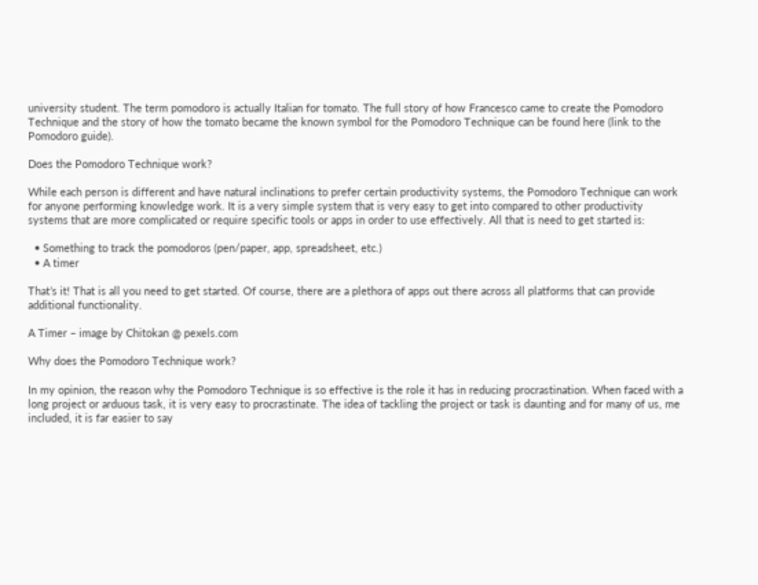university student. The term pomodoro is actually Italian for tomato. The full story of how Francesco came to create the Pomodoro Technique and the story of how the tomato became the known symbol for the Pomodoro Technique can be found here (link to the Pomodoro guide).

Does the Pomodoro Technique work?

While each person is different and have natural inclinations to prefer certain productivity systems, the Pomodoro Technique can work for anyone performing knowledge work. It is a very simple system that is very easy to get into compared to other productivity systems that are more complicated or require specific tools or apps in order to use effectively. All that is need to get started is:

  • Something to track the pomodoros (pen/paper, app, spreadsheet, etc.)
  • A timer

That’s it! That is all you need to get started. Of course, there are a plethora of apps out there across all platforms that can provide additional functionality.

A Timer – image by Chitokan @ pexels.com

Why does the Pomodoro Technique work?

In my opinion, the reason why the Pomodoro Technique is so effective is the role it has in reducing procrastination. When faced with a long project or arduous task, it is very easy to procrastinate. The idea of tackling the project or task is daunting and for many of us, me included, it is far easier to say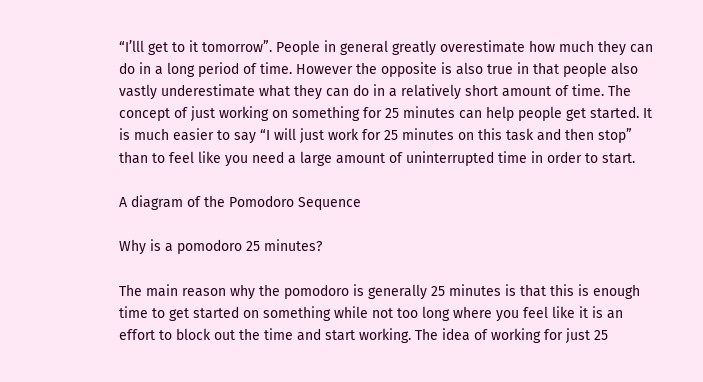“I’lll get to it tomorrow”. People in general greatly overestimate how much they can do in a long period of time. However the opposite is also true in that people also vastly underestimate what they can do in a relatively short amount of time. The concept of just working on something for 25 minutes can help people get started. It is much easier to say “I will just work for 25 minutes on this task and then stop” than to feel like you need a large amount of uninterrupted time in order to start.

A diagram of the Pomodoro Sequence

Why is a pomodoro 25 minutes?

The main reason why the pomodoro is generally 25 minutes is that this is enough time to get started on something while not too long where you feel like it is an effort to block out the time and start working. The idea of working for just 25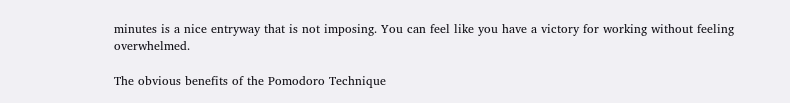minutes is a nice entryway that is not imposing. You can feel like you have a victory for working without feeling overwhelmed.

The obvious benefits of the Pomodoro Technique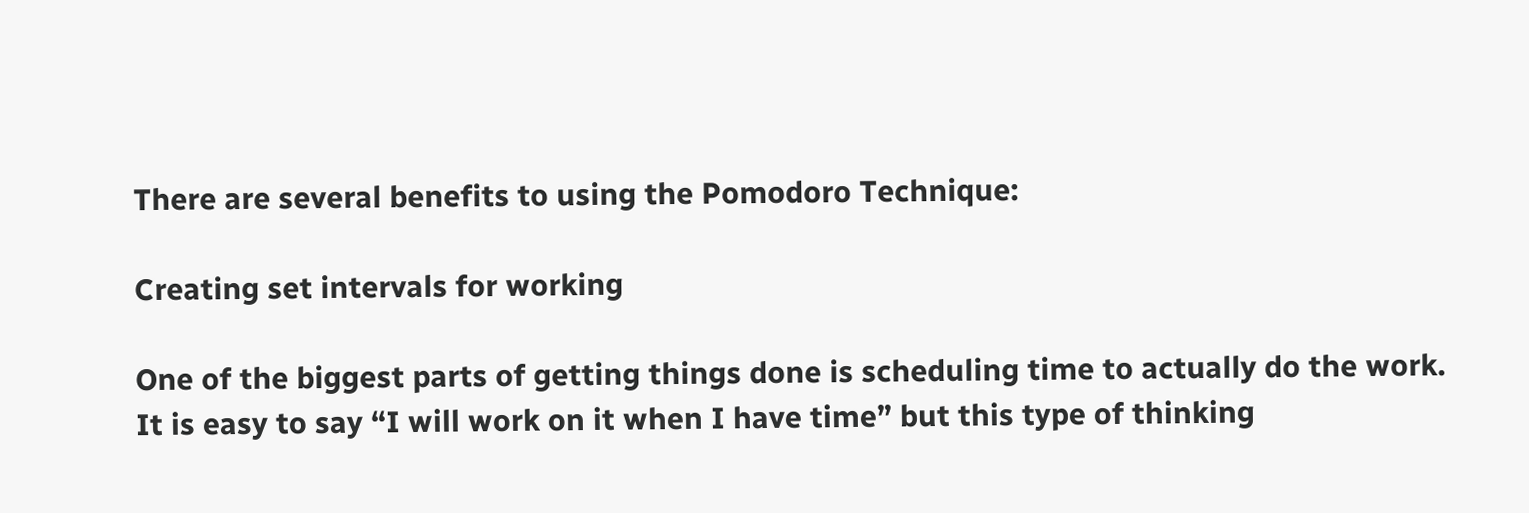There are several benefits to using the Pomodoro Technique:

Creating set intervals for working

One of the biggest parts of getting things done is scheduling time to actually do the work. It is easy to say “I will work on it when I have time” but this type of thinking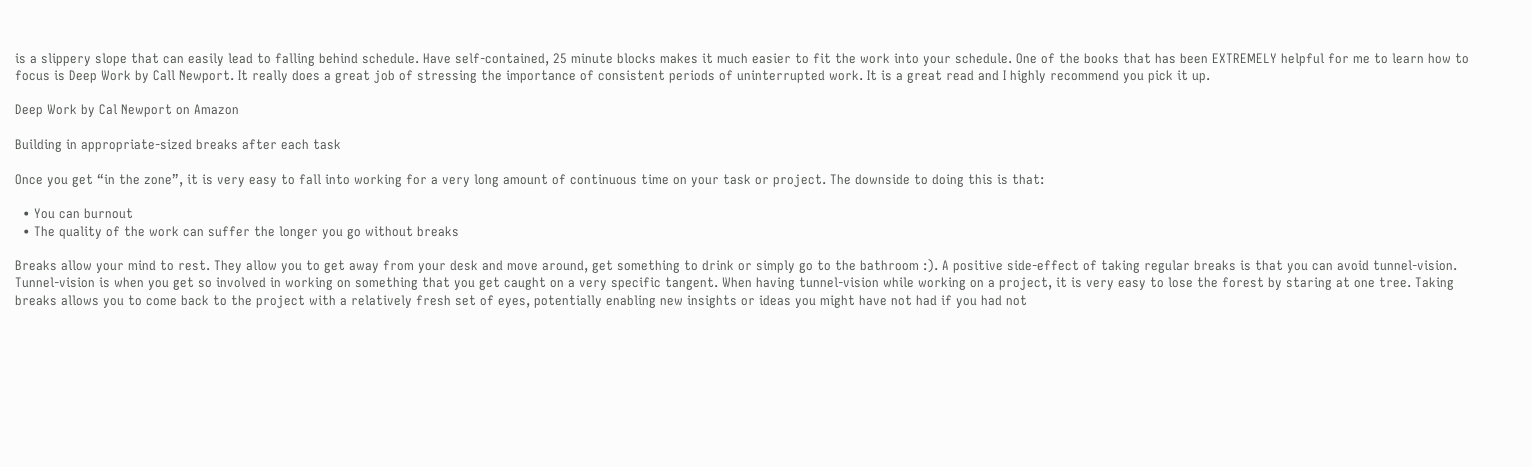is a slippery slope that can easily lead to falling behind schedule. Have self-contained, 25 minute blocks makes it much easier to fit the work into your schedule. One of the books that has been EXTREMELY helpful for me to learn how to focus is Deep Work by Call Newport. It really does a great job of stressing the importance of consistent periods of uninterrupted work. It is a great read and I highly recommend you pick it up.

Deep Work by Cal Newport on Amazon

Building in appropriate-sized breaks after each task

Once you get “in the zone”, it is very easy to fall into working for a very long amount of continuous time on your task or project. The downside to doing this is that:

  • You can burnout
  • The quality of the work can suffer the longer you go without breaks

Breaks allow your mind to rest. They allow you to get away from your desk and move around, get something to drink or simply go to the bathroom :). A positive side-effect of taking regular breaks is that you can avoid tunnel-vision. Tunnel-vision is when you get so involved in working on something that you get caught on a very specific tangent. When having tunnel-vision while working on a project, it is very easy to lose the forest by staring at one tree. Taking breaks allows you to come back to the project with a relatively fresh set of eyes, potentially enabling new insights or ideas you might have not had if you had not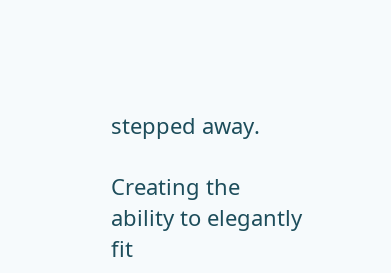stepped away.

Creating the ability to elegantly fit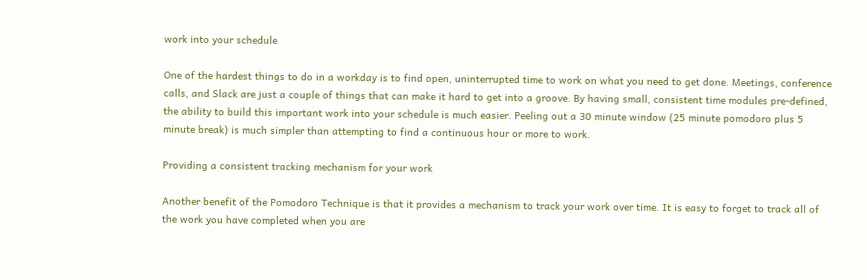work into your schedule

One of the hardest things to do in a workday is to find open, uninterrupted time to work on what you need to get done. Meetings, conference calls, and Slack are just a couple of things that can make it hard to get into a groove. By having small, consistent time modules pre-defined, the ability to build this important work into your schedule is much easier. Peeling out a 30 minute window (25 minute pomodoro plus 5 minute break) is much simpler than attempting to find a continuous hour or more to work.

Providing a consistent tracking mechanism for your work

Another benefit of the Pomodoro Technique is that it provides a mechanism to track your work over time. It is easy to forget to track all of the work you have completed when you are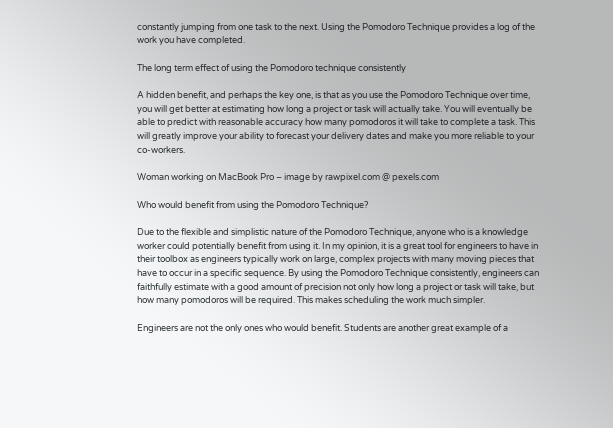constantly jumping from one task to the next. Using the Pomodoro Technique provides a log of the work you have completed.

The long term effect of using the Pomodoro technique consistently

A hidden benefit, and perhaps the key one, is that as you use the Pomodoro Technique over time, you will get better at estimating how long a project or task will actually take. You will eventually be able to predict with reasonable accuracy how many pomodoros it will take to complete a task. This will greatly improve your ability to forecast your delivery dates and make you more reliable to your co-workers.

Woman working on MacBook Pro – image by rawpixel.com @ pexels.com

Who would benefit from using the Pomodoro Technique?

Due to the flexible and simplistic nature of the Pomodoro Technique, anyone who is a knowledge worker could potentially benefit from using it. In my opinion, it is a great tool for engineers to have in their toolbox as engineers typically work on large, complex projects with many moving pieces that have to occur in a specific sequence. By using the Pomodoro Technique consistently, engineers can faithfully estimate with a good amount of precision not only how long a project or task will take, but how many pomodoros will be required. This makes scheduling the work much simpler.

Engineers are not the only ones who would benefit. Students are another great example of a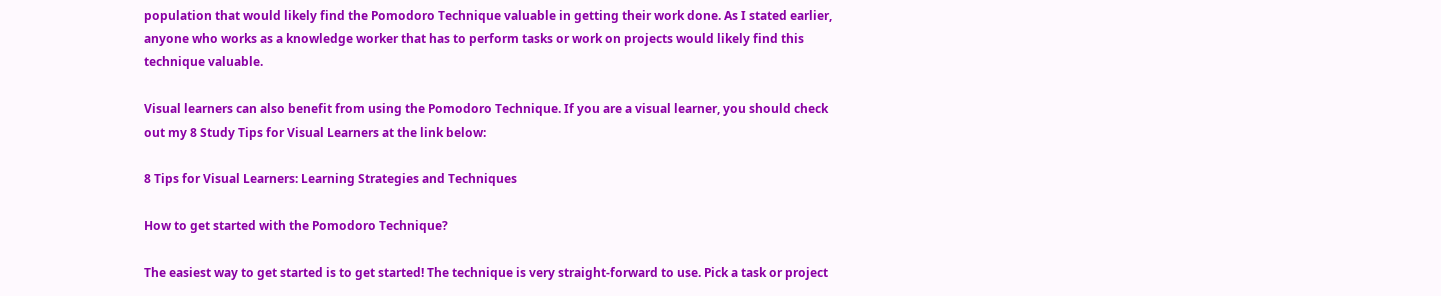population that would likely find the Pomodoro Technique valuable in getting their work done. As I stated earlier, anyone who works as a knowledge worker that has to perform tasks or work on projects would likely find this technique valuable.

Visual learners can also benefit from using the Pomodoro Technique. If you are a visual learner, you should check out my 8 Study Tips for Visual Learners at the link below:

8 Tips for Visual Learners: Learning Strategies and Techniques

How to get started with the Pomodoro Technique?

The easiest way to get started is to get started! The technique is very straight-forward to use. Pick a task or project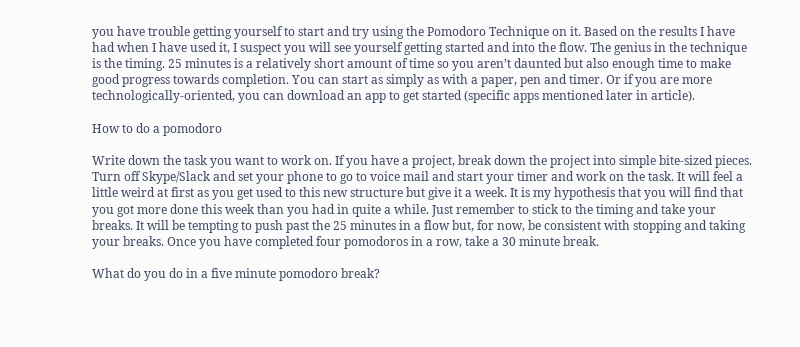you have trouble getting yourself to start and try using the Pomodoro Technique on it. Based on the results I have had when I have used it, I suspect you will see yourself getting started and into the flow. The genius in the technique is the timing. 25 minutes is a relatively short amount of time so you aren’t daunted but also enough time to make good progress towards completion. You can start as simply as with a paper, pen and timer. Or if you are more technologically-oriented, you can download an app to get started (specific apps mentioned later in article).

How to do a pomodoro

Write down the task you want to work on. If you have a project, break down the project into simple bite-sized pieces. Turn off Skype/Slack and set your phone to go to voice mail and start your timer and work on the task. It will feel a little weird at first as you get used to this new structure but give it a week. It is my hypothesis that you will find that you got more done this week than you had in quite a while. Just remember to stick to the timing and take your breaks. It will be tempting to push past the 25 minutes in a flow but, for now, be consistent with stopping and taking your breaks. Once you have completed four pomodoros in a row, take a 30 minute break.

What do you do in a five minute pomodoro break?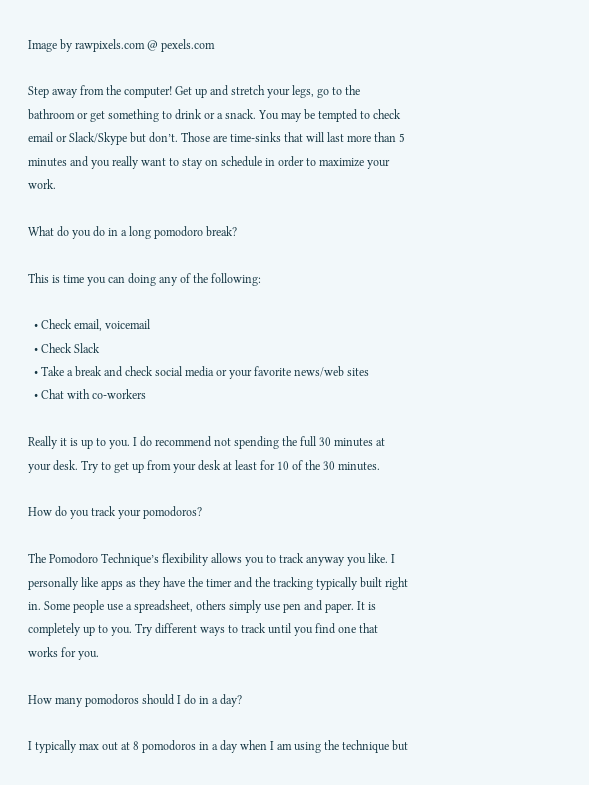Image by rawpixels.com @ pexels.com

Step away from the computer! Get up and stretch your legs, go to the bathroom or get something to drink or a snack. You may be tempted to check email or Slack/Skype but don’t. Those are time-sinks that will last more than 5 minutes and you really want to stay on schedule in order to maximize your work.

What do you do in a long pomodoro break?

This is time you can doing any of the following:

  • Check email, voicemail
  • Check Slack
  • Take a break and check social media or your favorite news/web sites
  • Chat with co-workers

Really it is up to you. I do recommend not spending the full 30 minutes at your desk. Try to get up from your desk at least for 10 of the 30 minutes.

How do you track your pomodoros?

The Pomodoro Technique’s flexibility allows you to track anyway you like. I personally like apps as they have the timer and the tracking typically built right in. Some people use a spreadsheet, others simply use pen and paper. It is completely up to you. Try different ways to track until you find one that works for you.

How many pomodoros should I do in a day?

I typically max out at 8 pomodoros in a day when I am using the technique but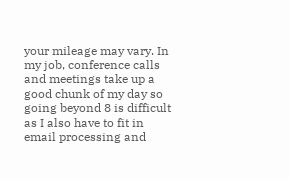your mileage may vary. In my job, conference calls and meetings take up a good chunk of my day so going beyond 8 is difficult as I also have to fit in email processing and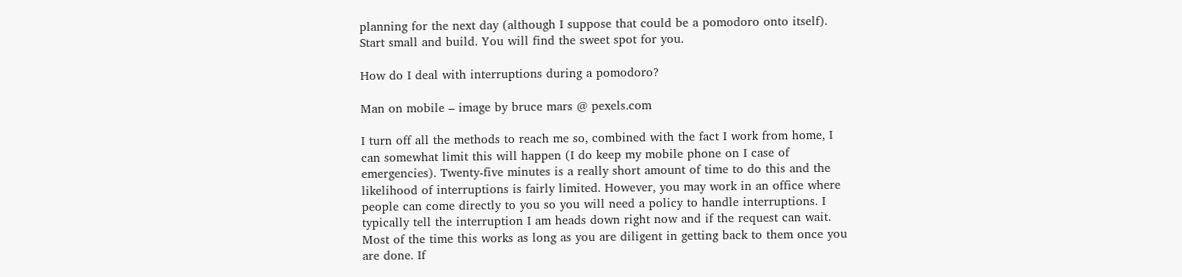planning for the next day (although I suppose that could be a pomodoro onto itself). Start small and build. You will find the sweet spot for you.

How do I deal with interruptions during a pomodoro?

Man on mobile – image by bruce mars @ pexels.com

I turn off all the methods to reach me so, combined with the fact I work from home, I can somewhat limit this will happen (I do keep my mobile phone on I case of emergencies). Twenty-five minutes is a really short amount of time to do this and the likelihood of interruptions is fairly limited. However, you may work in an office where people can come directly to you so you will need a policy to handle interruptions. I typically tell the interruption I am heads down right now and if the request can wait. Most of the time this works as long as you are diligent in getting back to them once you are done. If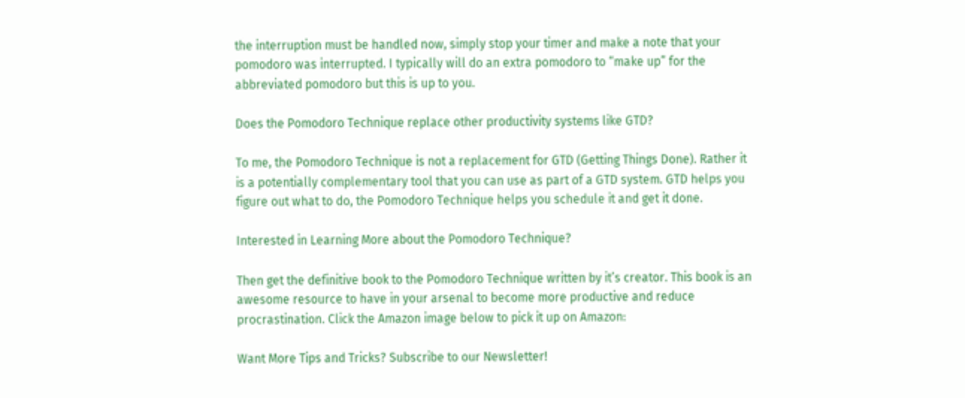the interruption must be handled now, simply stop your timer and make a note that your pomodoro was interrupted. I typically will do an extra pomodoro to “make up” for the abbreviated pomodoro but this is up to you.

Does the Pomodoro Technique replace other productivity systems like GTD?

To me, the Pomodoro Technique is not a replacement for GTD (Getting Things Done). Rather it is a potentially complementary tool that you can use as part of a GTD system. GTD helps you figure out what to do, the Pomodoro Technique helps you schedule it and get it done.

Interested in Learning More about the Pomodoro Technique?

Then get the definitive book to the Pomodoro Technique written by it’s creator. This book is an awesome resource to have in your arsenal to become more productive and reduce procrastination. Click the Amazon image below to pick it up on Amazon:

Want More Tips and Tricks? Subscribe to our Newsletter!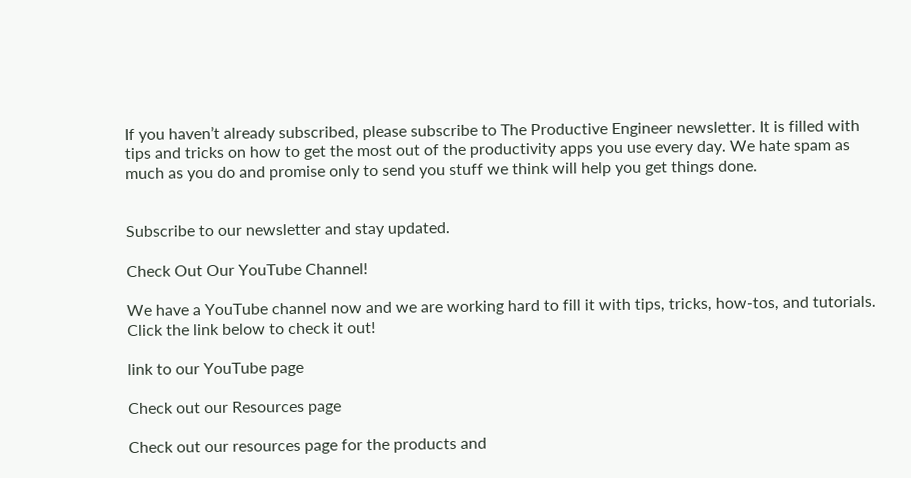If you haven’t already subscribed, please subscribe to The Productive Engineer newsletter. It is filled with tips and tricks on how to get the most out of the productivity apps you use every day. We hate spam as much as you do and promise only to send you stuff we think will help you get things done.


Subscribe to our newsletter and stay updated.

Check Out Our YouTube Channel!

We have a YouTube channel now and we are working hard to fill it with tips, tricks, how-tos, and tutorials. Click the link below to check it out!

link to our YouTube page

Check out our Resources page

Check out our resources page for the products and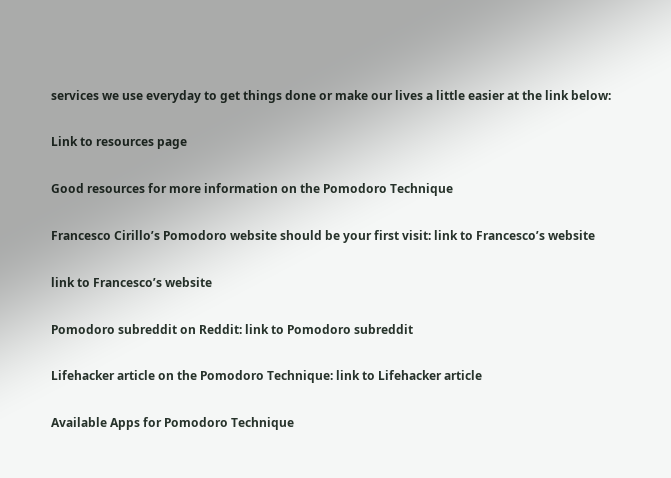services we use everyday to get things done or make our lives a little easier at the link below:

Link to resources page

Good resources for more information on the Pomodoro Technique

Francesco Cirillo’s Pomodoro website should be your first visit: link to Francesco’s website

link to Francesco’s website

Pomodoro subreddit on Reddit: link to Pomodoro subreddit

Lifehacker article on the Pomodoro Technique: link to Lifehacker article

Available Apps for Pomodoro Technique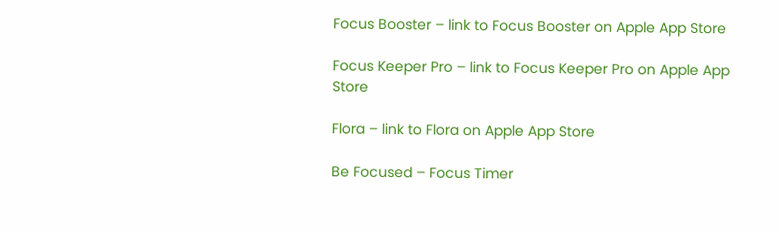Focus Booster – link to Focus Booster on Apple App Store

Focus Keeper Pro – link to Focus Keeper Pro on Apple App Store

Flora – link to Flora on Apple App Store

Be Focused – Focus Timer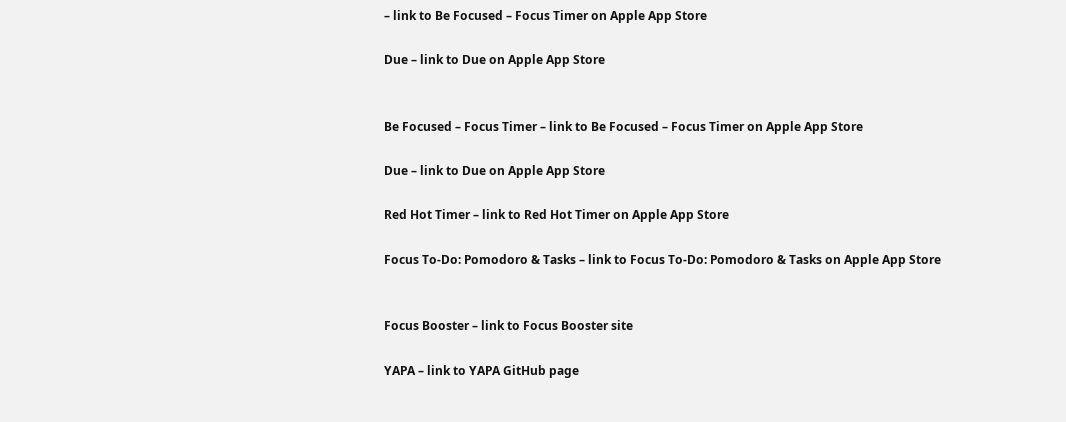– link to Be Focused – Focus Timer on Apple App Store

Due – link to Due on Apple App Store


Be Focused – Focus Timer – link to Be Focused – Focus Timer on Apple App Store

Due – link to Due on Apple App Store

Red Hot Timer – link to Red Hot Timer on Apple App Store

Focus To-Do: Pomodoro & Tasks – link to Focus To-Do: Pomodoro & Tasks on Apple App Store


Focus Booster – link to Focus Booster site

YAPA – link to YAPA GitHub page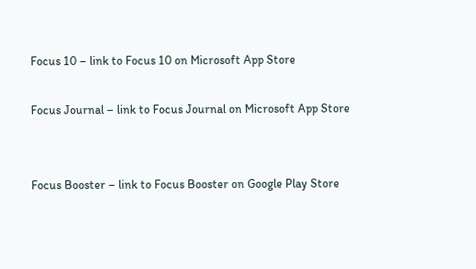Focus 10 – link to Focus 10 on Microsoft App Store

Focus Journal – link to Focus Journal on Microsoft App Store


Focus Booster – link to Focus Booster on Google Play Store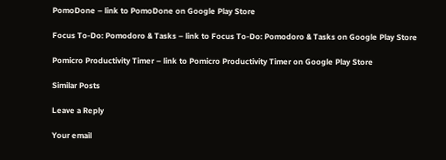PomoDone – link to PomoDone on Google Play Store

Focus To-Do: Pomodoro & Tasks – link to Focus To-Do: Pomodoro & Tasks on Google Play Store

Pomicro Productivity Timer – link to Pomicro Productivity Timer on Google Play Store

Similar Posts

Leave a Reply

Your email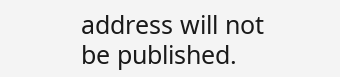address will not be published.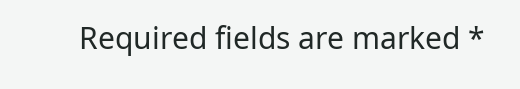Required fields are marked *